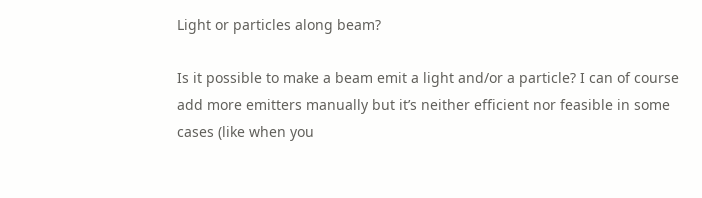Light or particles along beam?

Is it possible to make a beam emit a light and/or a particle? I can of course add more emitters manually but it’s neither efficient nor feasible in some cases (like when you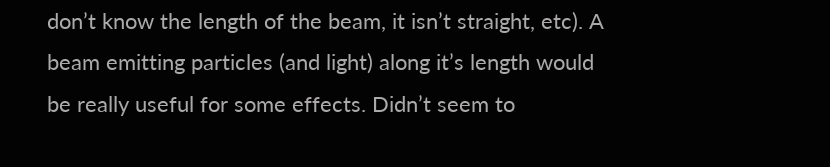don’t know the length of the beam, it isn’t straight, etc). A beam emitting particles (and light) along it’s length would be really useful for some effects. Didn’t seem to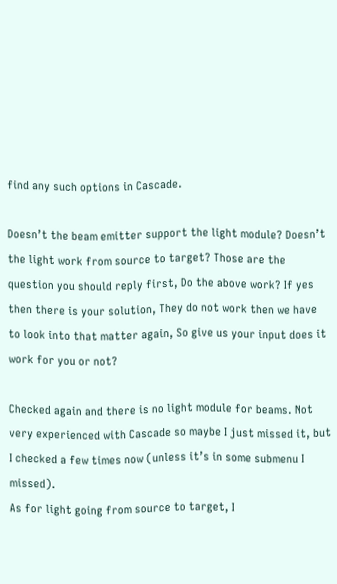find any such options in Cascade.

Doesn’t the beam emitter support the light module? Doesn’t the light work from source to target? Those are the question you should reply first, Do the above work? If yes then there is your solution, They do not work then we have to look into that matter again, So give us your input does it work for you or not?

Checked again and there is no light module for beams. Not very experienced with Cascade so maybe I just missed it, but I checked a few times now (unless it’s in some submenu I missed).
As for light going from source to target, I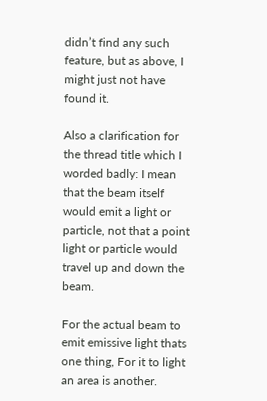didn’t find any such feature, but as above, I might just not have found it.

Also a clarification for the thread title which I worded badly: I mean that the beam itself would emit a light or particle, not that a point light or particle would travel up and down the beam.

For the actual beam to emit emissive light thats one thing, For it to light an area is another.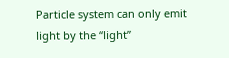Particle system can only emit light by the “light”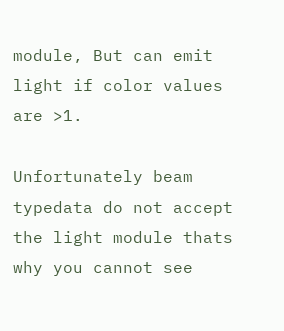module, But can emit light if color values are >1.

Unfortunately beam typedata do not accept the light module thats why you cannot see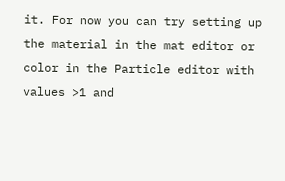it. For now you can try setting up the material in the mat editor or color in the Particle editor with values >1 and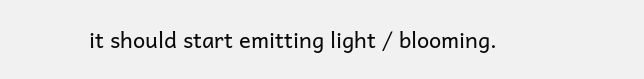it should start emitting light / blooming.